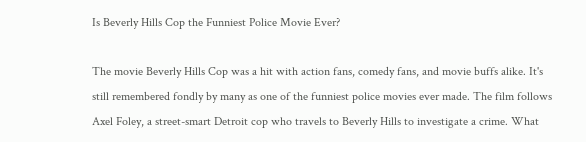Is Beverly Hills Cop the Funniest Police Movie Ever?

The movie Beverly Hills Cop was a hit with action fans, comedy fans, and movie buffs alike. It's still remembered fondly by many as one of the funniest police movies ever made. The film follows Axel Foley, a street-smart Detroit cop who travels to Beverly Hills to investigate a crime. What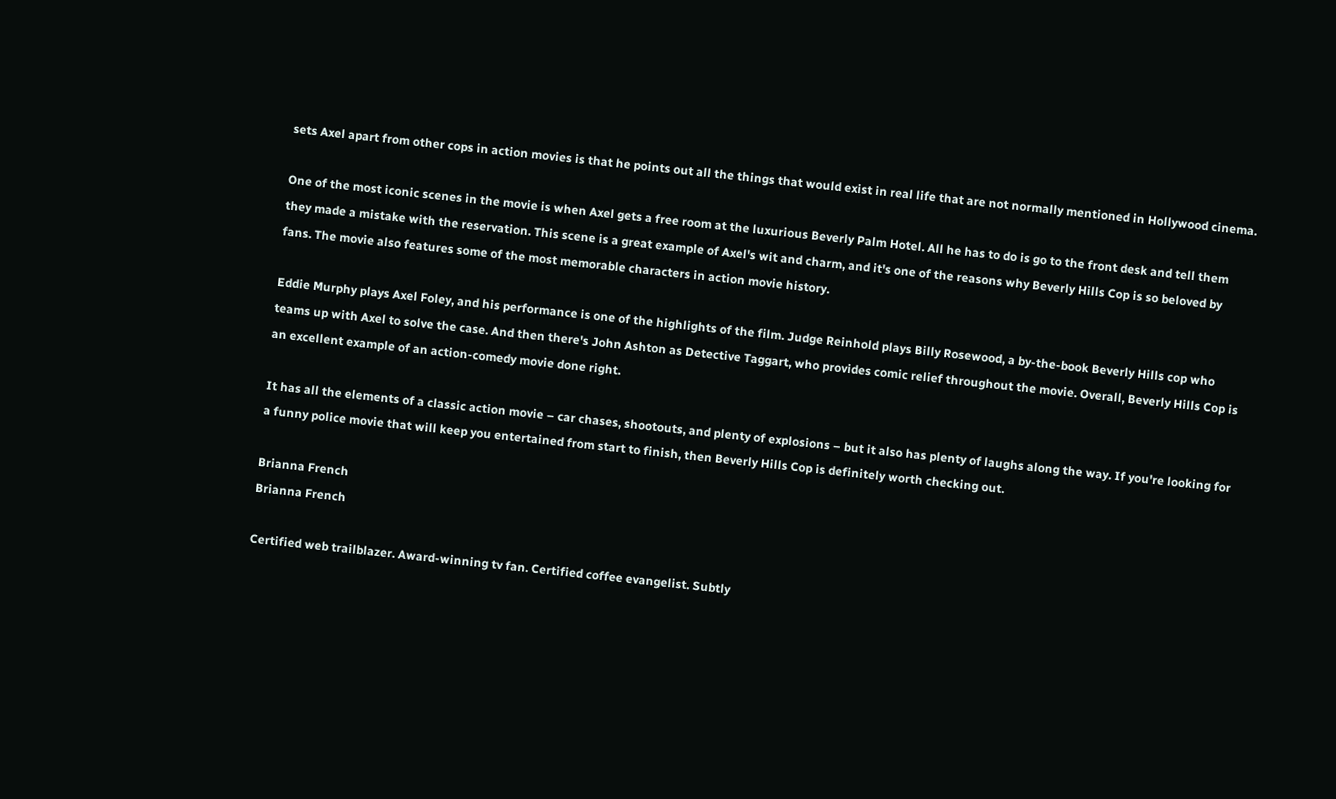sets Axel apart from other cops in action movies is that he points out all the things that would exist in real life that are not normally mentioned in Hollywood cinema.

One of the most iconic scenes in the movie is when Axel gets a free room at the luxurious Beverly Palm Hotel. All he has to do is go to the front desk and tell them they made a mistake with the reservation. This scene is a great example of Axel's wit and charm, and it's one of the reasons why Beverly Hills Cop is so beloved by fans. The movie also features some of the most memorable characters in action movie history.

Eddie Murphy plays Axel Foley, and his performance is one of the highlights of the film. Judge Reinhold plays Billy Rosewood, a by-the-book Beverly Hills cop who teams up with Axel to solve the case. And then there's John Ashton as Detective Taggart, who provides comic relief throughout the movie. Overall, Beverly Hills Cop is an excellent example of an action-comedy movie done right.

It has all the elements of a classic action movie – car chases, shootouts, and plenty of explosions – but it also has plenty of laughs along the way. If you're looking for a funny police movie that will keep you entertained from start to finish, then Beverly Hills Cop is definitely worth checking out.

Brianna French
Brianna French

Certified web trailblazer. Award-winning tv fan. Certified coffee evangelist. Subtly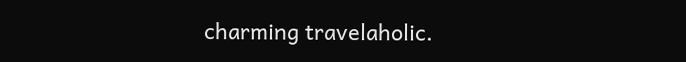charming travelaholic.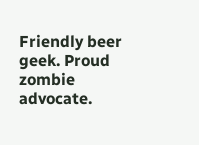Friendly beer geek. Proud zombie advocate.